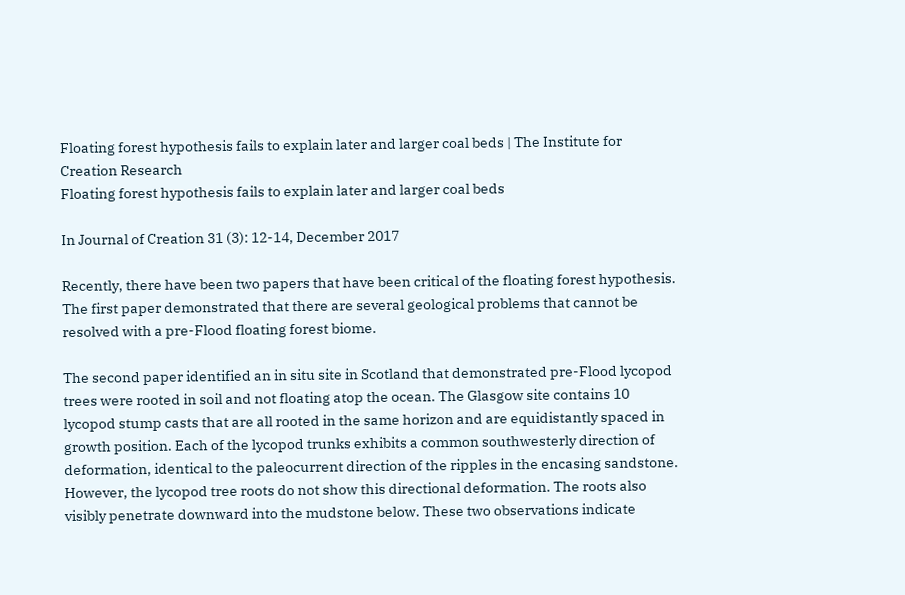Floating forest hypothesis fails to explain later and larger coal beds | The Institute for Creation Research
Floating forest hypothesis fails to explain later and larger coal beds

In Journal of Creation 31 (3): 12-14, December 2017

Recently, there have been two papers that have been critical of the floating forest hypothesis. The first paper demonstrated that there are several geological problems that cannot be resolved with a pre-Flood floating forest biome.

The second paper identified an in situ site in Scotland that demonstrated pre-Flood lycopod trees were rooted in soil and not floating atop the ocean. The Glasgow site contains 10 lycopod stump casts that are all rooted in the same horizon and are equidistantly spaced in growth position. Each of the lycopod trunks exhibits a common southwesterly direction of deformation, identical to the paleocurrent direction of the ripples in the encasing sandstone. However, the lycopod tree roots do not show this directional deformation. The roots also visibly penetrate downward into the mudstone below. These two observations indicate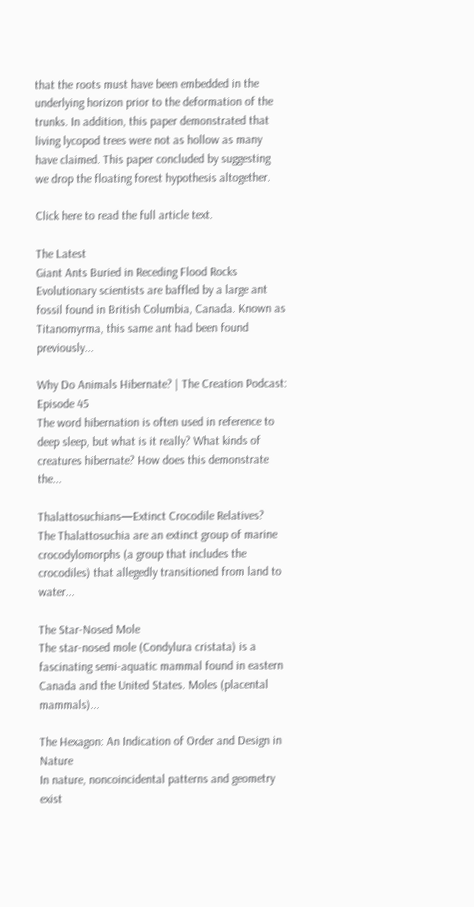that the roots must have been embedded in the underlying horizon prior to the deformation of the trunks. In addition, this paper demonstrated that living lycopod trees were not as hollow as many have claimed. This paper concluded by suggesting we drop the floating forest hypothesis altogether.

Click here to read the full article text.

The Latest
Giant Ants Buried in Receding Flood Rocks
Evolutionary scientists are baffled by a large ant fossil found in British Columbia, Canada. Known as Titanomyrma, this same ant had been found previously...

Why Do Animals Hibernate? | The Creation Podcast: Episode 45
The word hibernation is often used in reference to deep sleep, but what is it really? What kinds of creatures hibernate? How does this demonstrate the...

Thalattosuchians—Extinct Crocodile Relatives?
The Thalattosuchia are an extinct group of marine crocodylomorphs (a group that includes the crocodiles) that allegedly transitioned from land to water...

The Star-Nosed Mole
The star-nosed mole (Condylura cristata) is a fascinating semi-aquatic mammal found in eastern Canada and the United States. Moles (placental mammals)...

The Hexagon: An Indication of Order and Design in Nature
In nature, noncoincidental patterns and geometry exist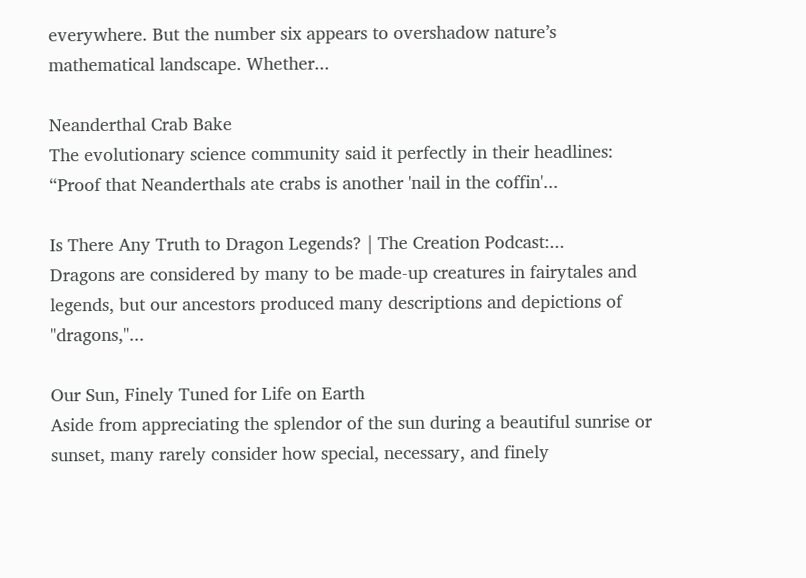everywhere. But the number six appears to overshadow nature’s mathematical landscape. Whether...

Neanderthal Crab Bake
The evolutionary science community said it perfectly in their headlines: “Proof that Neanderthals ate crabs is another 'nail in the coffin'...

Is There Any Truth to Dragon Legends? | The Creation Podcast:...
Dragons are considered by many to be made-up creatures in fairytales and legends, but our ancestors produced many descriptions and depictions of "dragons,"...

Our Sun, Finely Tuned for Life on Earth
Aside from appreciating the splendor of the sun during a beautiful sunrise or sunset, many rarely consider how special, necessary, and finely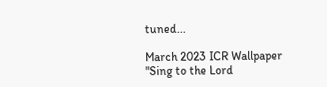tuned...

March 2023 ICR Wallpaper
"Sing to the Lord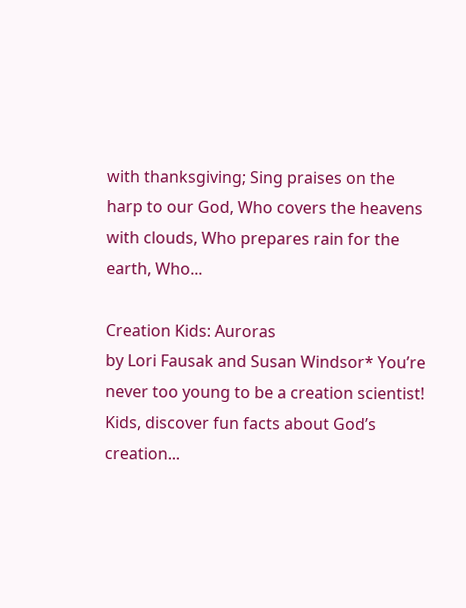with thanksgiving; Sing praises on the harp to our God, Who covers the heavens with clouds, Who prepares rain for the earth, Who...

Creation Kids: Auroras
by Lori Fausak and Susan Windsor* You’re never too young to be a creation scientist! Kids, discover fun facts about God’s creation...